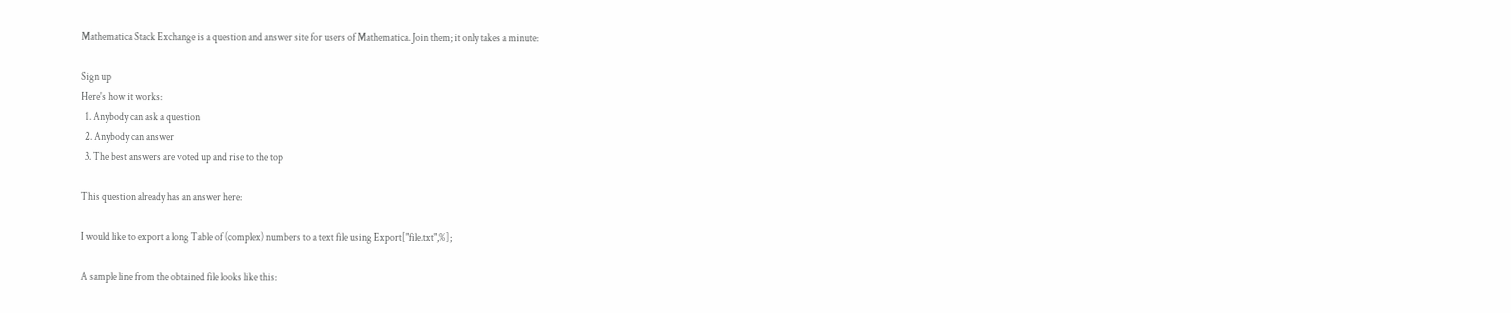Mathematica Stack Exchange is a question and answer site for users of Mathematica. Join them; it only takes a minute:

Sign up
Here's how it works:
  1. Anybody can ask a question
  2. Anybody can answer
  3. The best answers are voted up and rise to the top

This question already has an answer here:

I would like to export a long Table of (complex) numbers to a text file using Export["file.txt",%];

A sample line from the obtained file looks like this: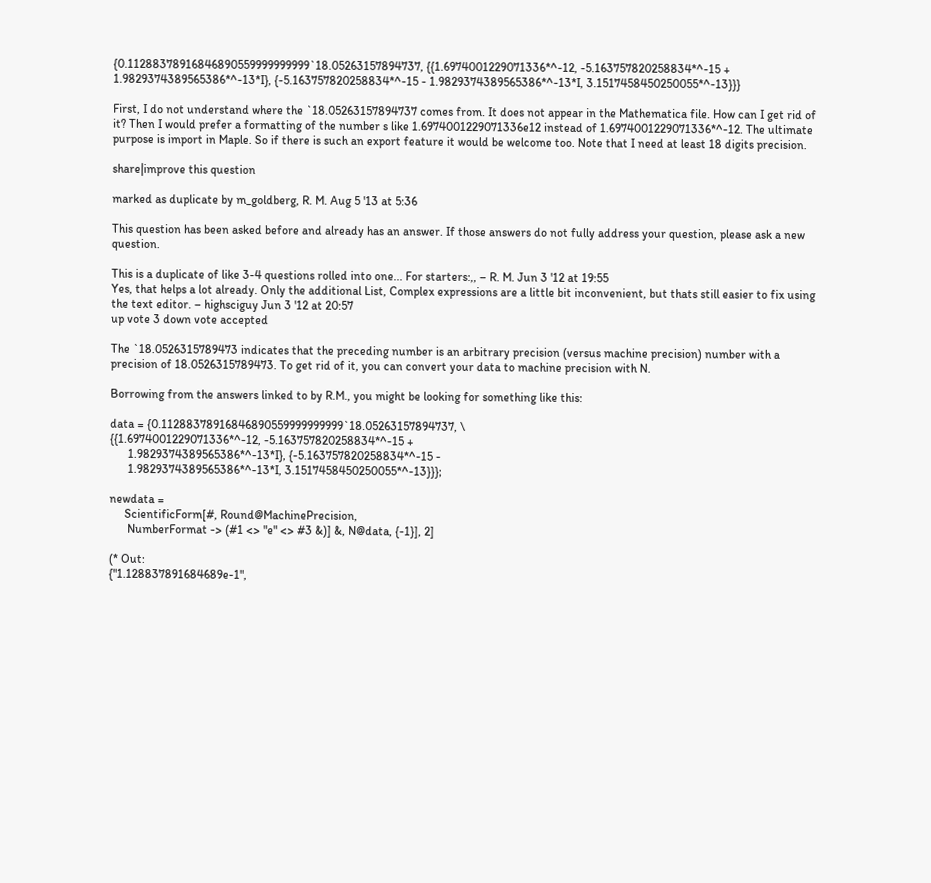{0.11288378916846890559999999999`18.05263157894737, {{1.6974001229071336*^-12, -5.163757820258834*^-15 + 1.9829374389565386*^-13*I}, {-5.163757820258834*^-15 - 1.9829374389565386*^-13*I, 3.1517458450250055*^-13}}}

First, I do not understand where the `18.05263157894737 comes from. It does not appear in the Mathematica file. How can I get rid of it? Then I would prefer a formatting of the number s like 1.6974001229071336e12 instead of 1.6974001229071336*^-12. The ultimate purpose is import in Maple. So if there is such an export feature it would be welcome too. Note that I need at least 18 digits precision.

share|improve this question

marked as duplicate by m_goldberg, R. M. Aug 5 '13 at 5:36

This question has been asked before and already has an answer. If those answers do not fully address your question, please ask a new question.

This is a duplicate of like 3-4 questions rolled into one... For starters:,, – R. M. Jun 3 '12 at 19:55
Yes, that helps a lot already. Only the additional List, Complex expressions are a little bit inconvenient, but thats still easier to fix using the text editor. – highsciguy Jun 3 '12 at 20:57
up vote 3 down vote accepted

The `18.0526315789473 indicates that the preceding number is an arbitrary precision (versus machine precision) number with a precision of 18.0526315789473. To get rid of it, you can convert your data to machine precision with N.

Borrowing from the answers linked to by R.M., you might be looking for something like this:

data = {0.11288378916846890559999999999`18.05263157894737, \
{{1.6974001229071336*^-12, -5.163757820258834*^-15 +
      1.9829374389565386*^-13*I}, {-5.163757820258834*^-15 -
      1.9829374389565386*^-13*I, 3.1517458450250055*^-13}}};

newdata =
     ScientificForm[#, Round@MachinePrecision,
      NumberFormat -> (#1 <> "e" <> #3 &)] &, N@data, {-1}], 2]

(* Out:
{"1.128837891684689e-1",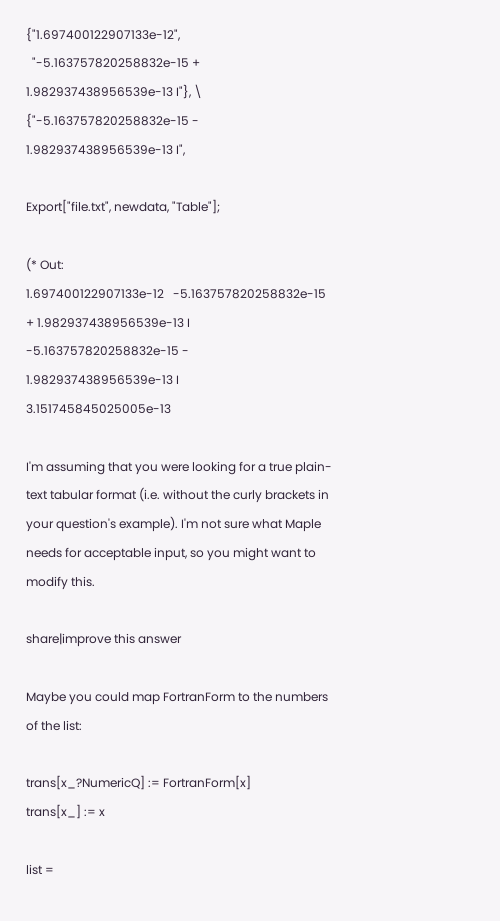{"1.697400122907133e-12",
  "-5.163757820258832e-15 + 1.982937438956539e-13 I"}, \
{"-5.163757820258832e-15 - 1.982937438956539e-13 I",

Export["file.txt", newdata, "Table"];

(* Out:
1.697400122907133e-12   -5.163757820258832e-15 + 1.982937438956539e-13 I
-5.163757820258832e-15 - 1.982937438956539e-13 I    3.151745845025005e-13

I'm assuming that you were looking for a true plain-text tabular format (i.e. without the curly brackets in your question's example). I'm not sure what Maple needs for acceptable input, so you might want to modify this.

share|improve this answer

Maybe you could map FortranForm to the numbers of the list:

trans[x_?NumericQ] := FortranForm[x]
trans[x_] := x

list =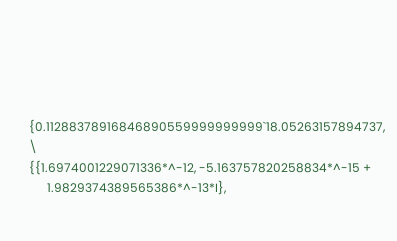{0.11288378916846890559999999999`18.05263157894737, \
{{1.6974001229071336*^-12, -5.163757820258834*^-15 +
      1.9829374389565386*^-13*I},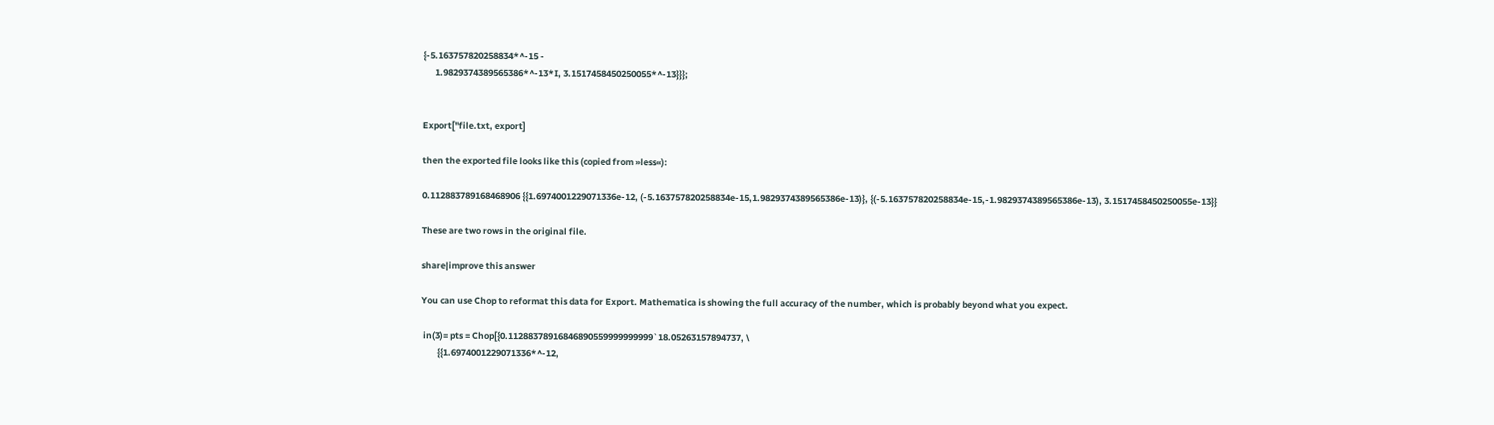{-5.163757820258834*^-15 -
      1.9829374389565386*^-13*I, 3.1517458450250055*^-13}}};


Export["file.txt, export]

then the exported file looks like this (copied from »less«):

0.112883789168468906 {{1.6974001229071336e-12, (-5.163757820258834e-15,1.9829374389565386e-13)}, {(-5.163757820258834e-15,-1.9829374389565386e-13), 3.1517458450250055e-13}}

These are two rows in the original file.

share|improve this answer

You can use Chop to reformat this data for Export. Mathematica is showing the full accuracy of the number, which is probably beyond what you expect.

 in(3)= pts = Chop[{0.11288378916846890559999999999`18.05263157894737, \
        {{1.6974001229071336*^-12,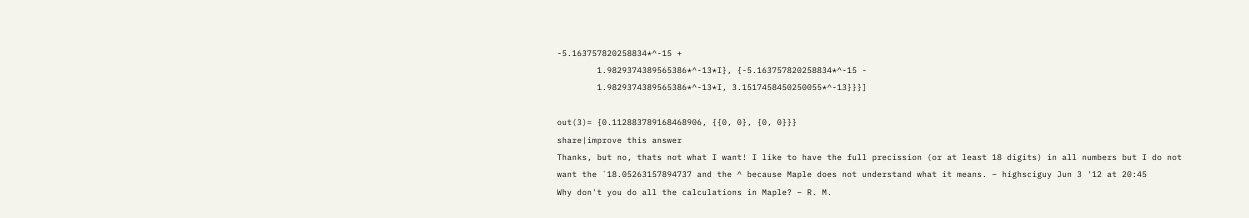-5.163757820258834*^-15 +
        1.9829374389565386*^-13*I}, {-5.163757820258834*^-15 -
        1.9829374389565386*^-13*I, 3.1517458450250055*^-13}}}]

out(3)= {0.112883789168468906, {{0, 0}, {0, 0}}}
share|improve this answer
Thanks, but no, thats not what I want! I like to have the full precission (or at least 18 digits) in all numbers but I do not want the `18.05263157894737 and the ^ because Maple does not understand what it means. – highsciguy Jun 3 '12 at 20:45
Why don't you do all the calculations in Maple? – R. M.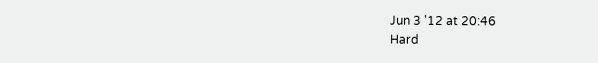Jun 3 '12 at 20:46
Hard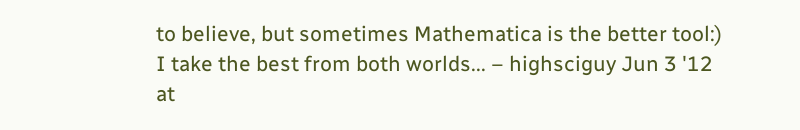to believe, but sometimes Mathematica is the better tool:) I take the best from both worlds... – highsciguy Jun 3 '12 at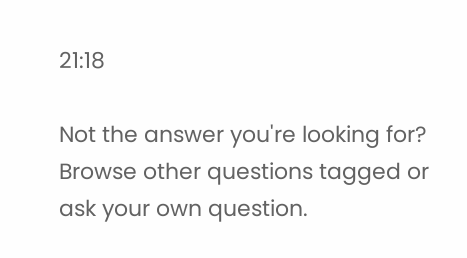21:18

Not the answer you're looking for? Browse other questions tagged or ask your own question.